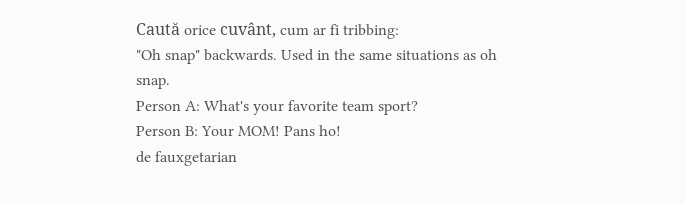Caută orice cuvânt, cum ar fi tribbing:
"Oh snap" backwards. Used in the same situations as oh snap.
Person A: What's your favorite team sport?
Person B: Your MOM! Pans ho!
de fauxgetarian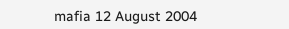mafia 12 August 2004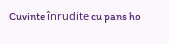Cuvinte înrudite cu pans ho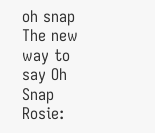oh snap
The new way to say Oh Snap
Rosie: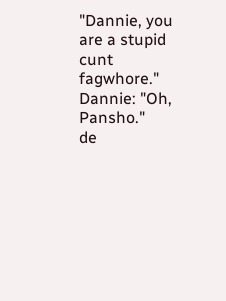"Dannie, you are a stupid cunt fagwhore."
Dannie: "Oh, Pansho."
de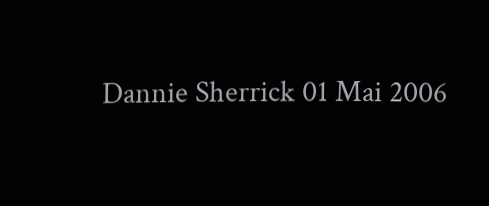Dannie Sherrick 01 Mai 2006